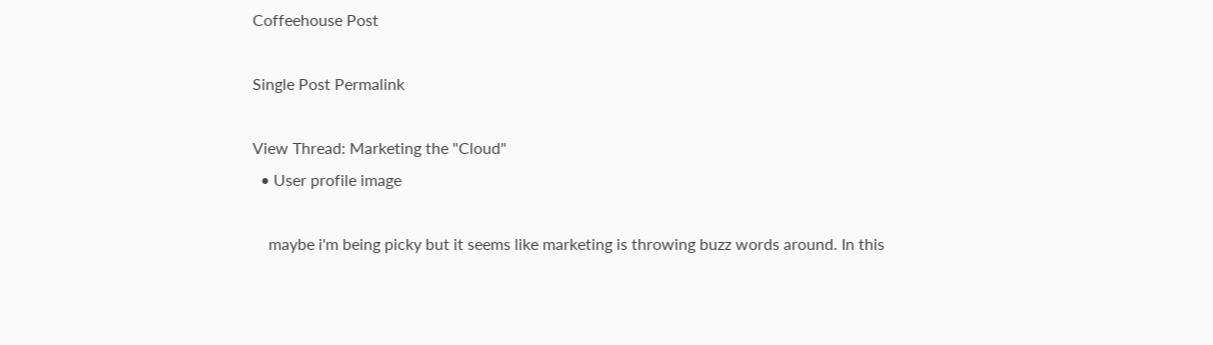Coffeehouse Post

Single Post Permalink

View Thread: Marketing the "Cloud"
  • User profile image

    maybe i'm being picky but it seems like marketing is throwing buzz words around. In this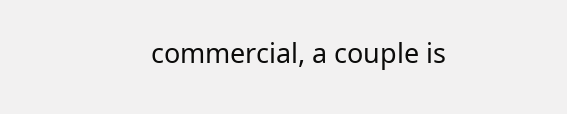commercial, a couple is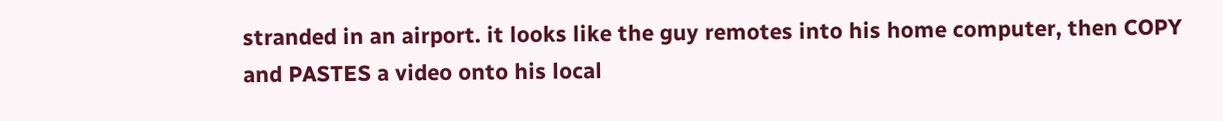stranded in an airport. it looks like the guy remotes into his home computer, then COPY and PASTES a video onto his local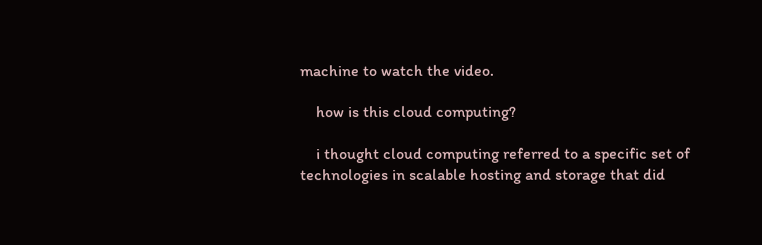machine to watch the video.

    how is this cloud computing?

    i thought cloud computing referred to a specific set of technologies in scalable hosting and storage that did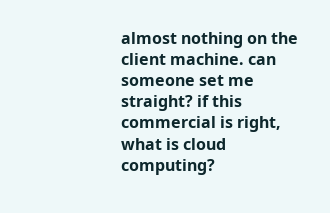almost nothing on the client machine. can someone set me straight? if this commercial is right, what is cloud computing?